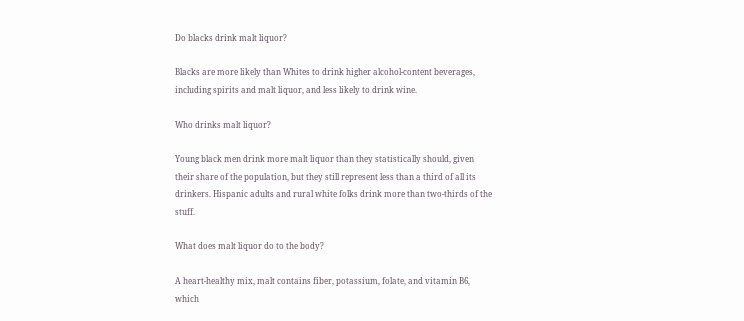Do blacks drink malt liquor?

Blacks are more likely than Whites to drink higher alcohol-content beverages, including spirits and malt liquor, and less likely to drink wine.

Who drinks malt liquor?

Young black men drink more malt liquor than they statistically should, given their share of the population, but they still represent less than a third of all its drinkers. Hispanic adults and rural white folks drink more than two-thirds of the stuff.

What does malt liquor do to the body?

A heart-healthy mix, malt contains fiber, potassium, folate, and vitamin B6, which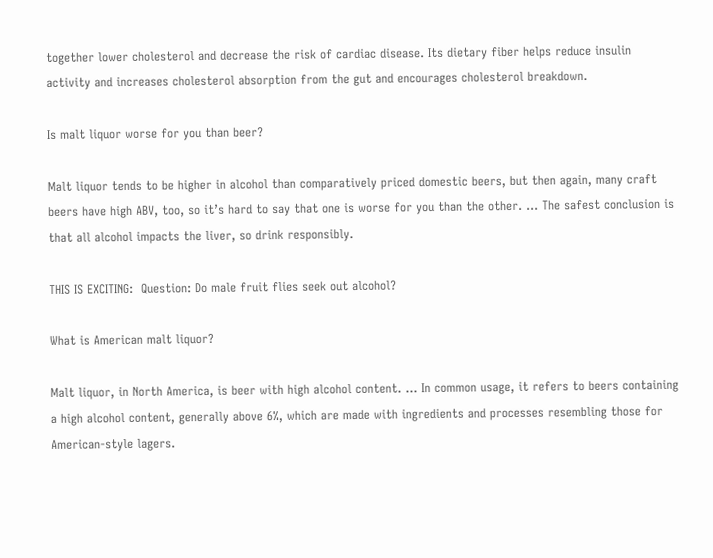together lower cholesterol and decrease the risk of cardiac disease. Its dietary fiber helps reduce insulin activity and increases cholesterol absorption from the gut and encourages cholesterol breakdown.

Is malt liquor worse for you than beer?

Malt liquor tends to be higher in alcohol than comparatively priced domestic beers, but then again, many craft beers have high ABV, too, so it’s hard to say that one is worse for you than the other. … The safest conclusion is that all alcohol impacts the liver, so drink responsibly.

THIS IS EXCITING:  Question: Do male fruit flies seek out alcohol?

What is American malt liquor?

Malt liquor, in North America, is beer with high alcohol content. … In common usage, it refers to beers containing a high alcohol content, generally above 6%, which are made with ingredients and processes resembling those for American-style lagers.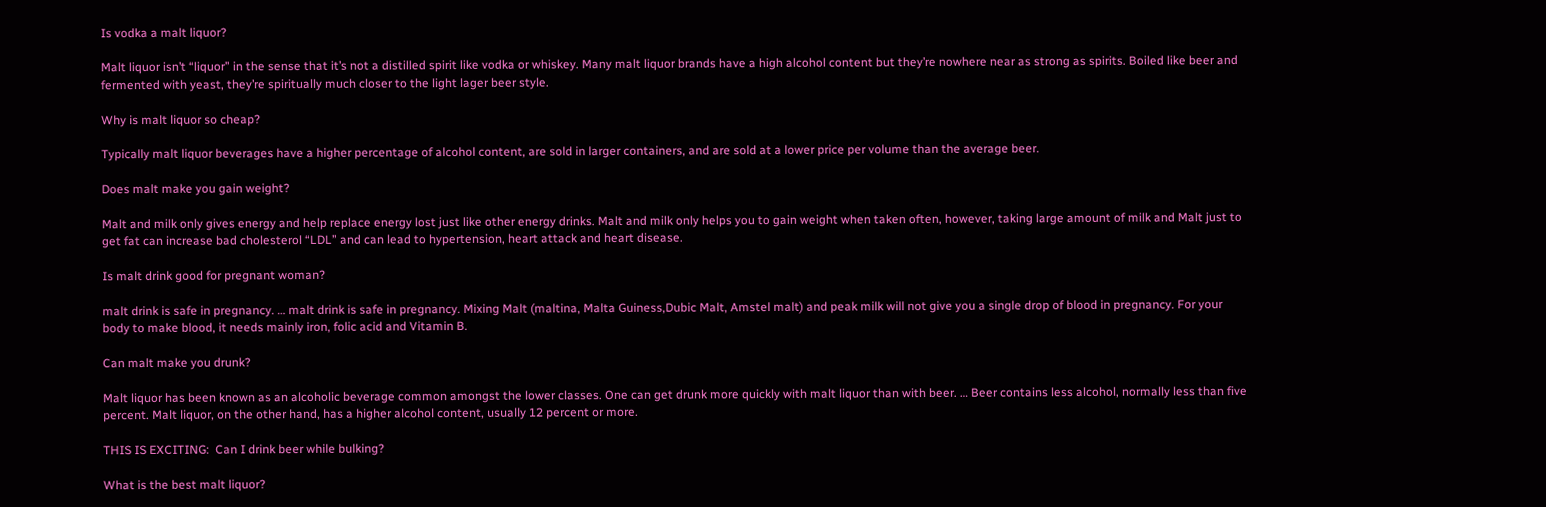Is vodka a malt liquor?

Malt liquor isn’t “liquor” in the sense that it’s not a distilled spirit like vodka or whiskey. Many malt liquor brands have a high alcohol content but they’re nowhere near as strong as spirits. Boiled like beer and fermented with yeast, they’re spiritually much closer to the light lager beer style.

Why is malt liquor so cheap?

Typically malt liquor beverages have a higher percentage of alcohol content, are sold in larger containers, and are sold at a lower price per volume than the average beer.

Does malt make you gain weight?

Malt and milk only gives energy and help replace energy lost just like other energy drinks. Malt and milk only helps you to gain weight when taken often, however, taking large amount of milk and Malt just to get fat can increase bad cholesterol “LDL” and can lead to hypertension, heart attack and heart disease.

Is malt drink good for pregnant woman?

malt drink is safe in pregnancy. … malt drink is safe in pregnancy. Mixing Malt (maltina, Malta Guiness,Dubic Malt, Amstel malt) and peak milk will not give you a single drop of blood in pregnancy. For your body to make blood, it needs mainly iron, folic acid and Vitamin B.

Can malt make you drunk?

Malt liquor has been known as an alcoholic beverage common amongst the lower classes. One can get drunk more quickly with malt liquor than with beer. … Beer contains less alcohol, normally less than five percent. Malt liquor, on the other hand, has a higher alcohol content, usually 12 percent or more.

THIS IS EXCITING:  Can I drink beer while bulking?

What is the best malt liquor?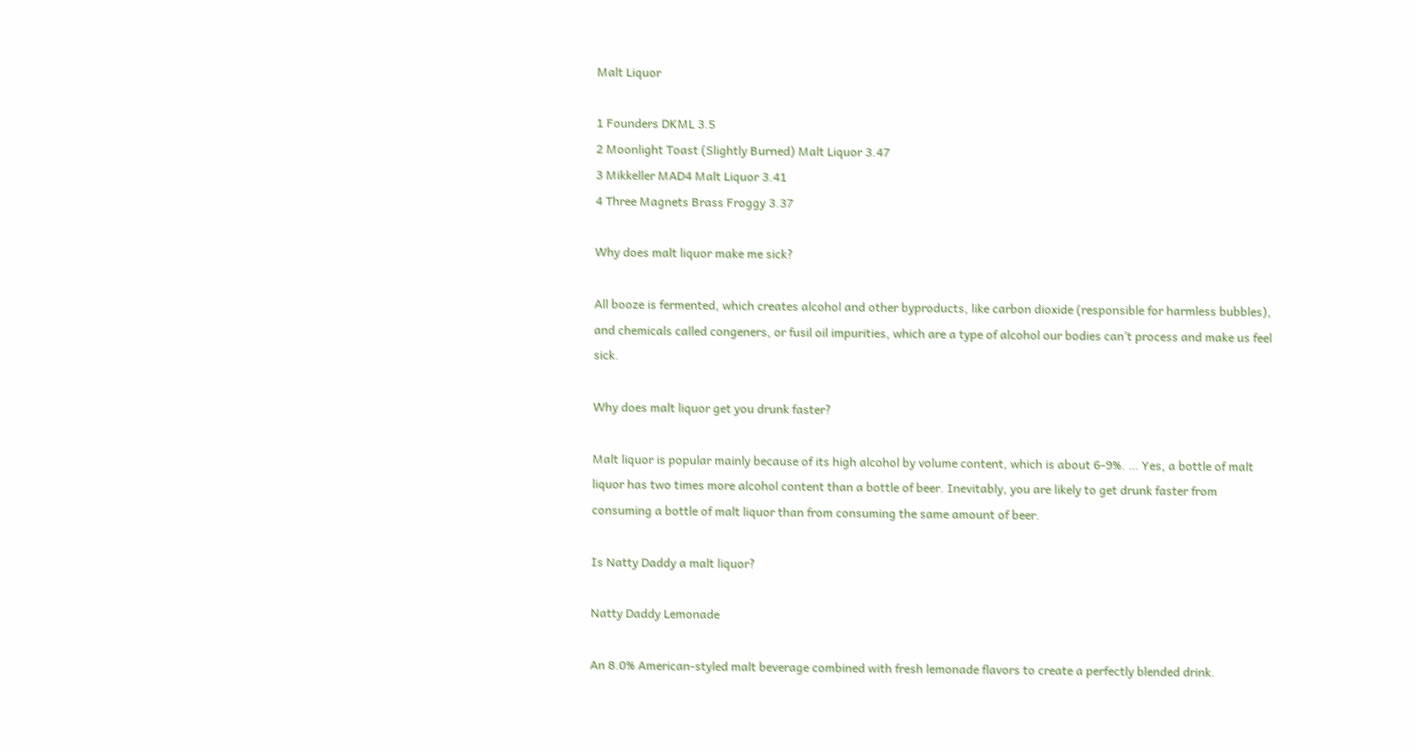Malt Liquor

1 Founders DKML 3.5
2 Moonlight Toast (Slightly Burned) Malt Liquor 3.47
3 Mikkeller MAD4 Malt Liquor 3.41
4 Three Magnets Brass Froggy 3.37

Why does malt liquor make me sick?

All booze is fermented, which creates alcohol and other byproducts, like carbon dioxide (responsible for harmless bubbles), and chemicals called congeners, or fusil oil impurities, which are a type of alcohol our bodies can’t process and make us feel sick.

Why does malt liquor get you drunk faster?

Malt liquor is popular mainly because of its high alcohol by volume content, which is about 6-9%. … Yes, a bottle of malt liquor has two times more alcohol content than a bottle of beer. Inevitably, you are likely to get drunk faster from consuming a bottle of malt liquor than from consuming the same amount of beer.

Is Natty Daddy a malt liquor?

Natty Daddy Lemonade

An 8.0% American-styled malt beverage combined with fresh lemonade flavors to create a perfectly blended drink.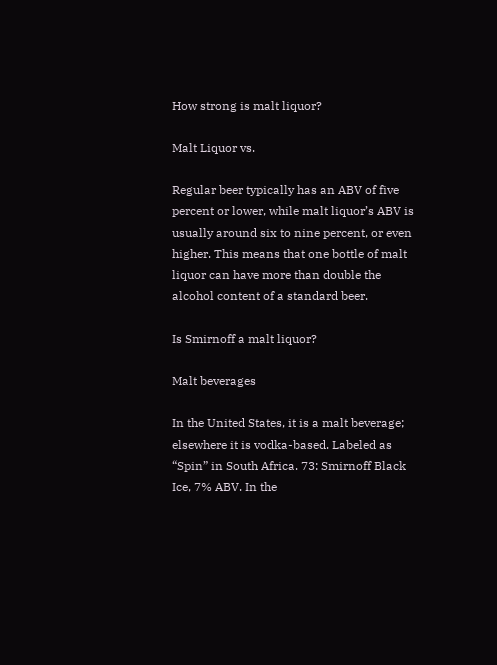How strong is malt liquor?

Malt Liquor vs.

Regular beer typically has an ABV of five percent or lower, while malt liquor’s ABV is usually around six to nine percent, or even higher. This means that one bottle of malt liquor can have more than double the alcohol content of a standard beer.

Is Smirnoff a malt liquor?

Malt beverages

In the United States, it is a malt beverage; elsewhere it is vodka-based. Labeled as “Spin” in South Africa. 73: Smirnoff Black Ice, 7% ABV. In the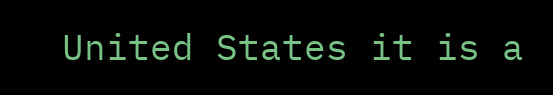United States it is a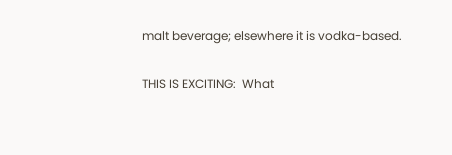malt beverage; elsewhere it is vodka-based.

THIS IS EXCITING:  What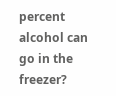percent alcohol can go in the freezer?